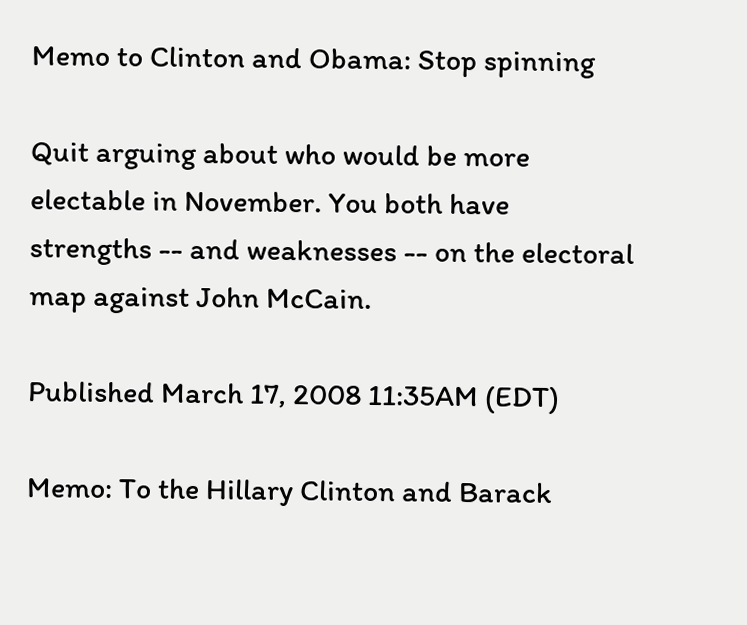Memo to Clinton and Obama: Stop spinning

Quit arguing about who would be more electable in November. You both have strengths -- and weaknesses -- on the electoral map against John McCain.

Published March 17, 2008 11:35AM (EDT)

Memo: To the Hillary Clinton and Barack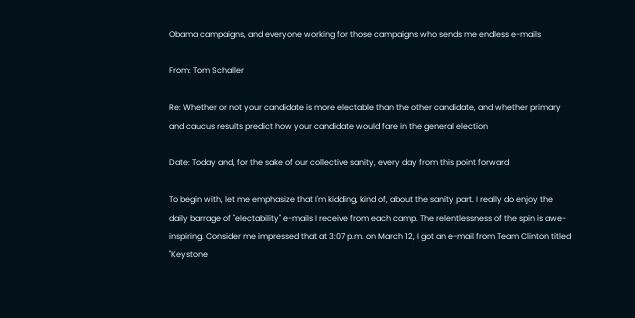Obama campaigns, and everyone working for those campaigns who sends me endless e-mails

From: Tom Schaller

Re: Whether or not your candidate is more electable than the other candidate, and whether primary and caucus results predict how your candidate would fare in the general election

Date: Today and, for the sake of our collective sanity, every day from this point forward

To begin with, let me emphasize that I'm kidding, kind of, about the sanity part. I really do enjoy the daily barrage of "electability" e-mails I receive from each camp. The relentlessness of the spin is awe-inspiring. Consider me impressed that at 3:07 p.m. on March 12, I got an e-mail from Team Clinton titled "Keystone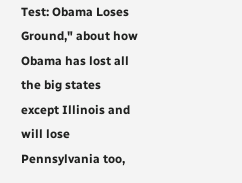Test: Obama Loses Ground," about how Obama has lost all the big states except Illinois and will lose Pennsylvania too,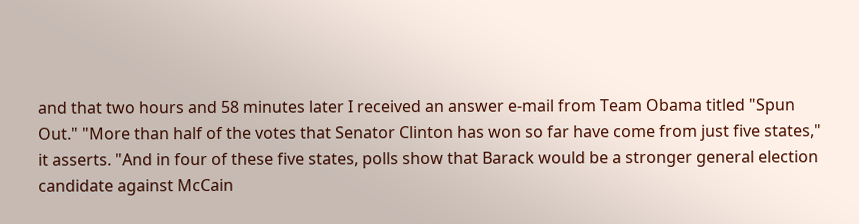and that two hours and 58 minutes later I received an answer e-mail from Team Obama titled "Spun Out." "More than half of the votes that Senator Clinton has won so far have come from just five states," it asserts. "And in four of these five states, polls show that Barack would be a stronger general election candidate against McCain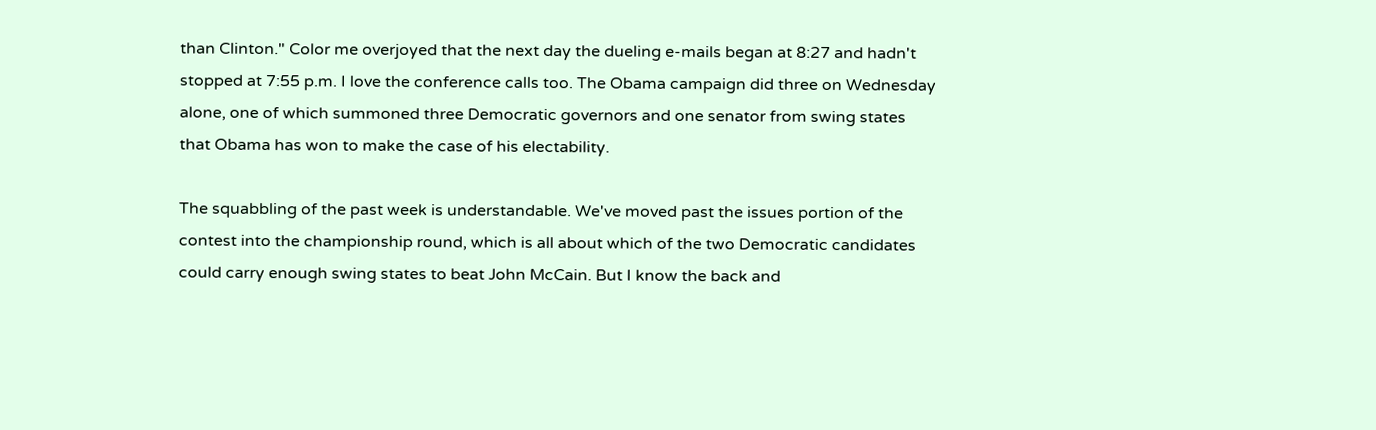than Clinton." Color me overjoyed that the next day the dueling e-mails began at 8:27 and hadn't stopped at 7:55 p.m. I love the conference calls too. The Obama campaign did three on Wednesday alone, one of which summoned three Democratic governors and one senator from swing states that Obama has won to make the case of his electability.

The squabbling of the past week is understandable. We've moved past the issues portion of the contest into the championship round, which is all about which of the two Democratic candidates could carry enough swing states to beat John McCain. But I know the back and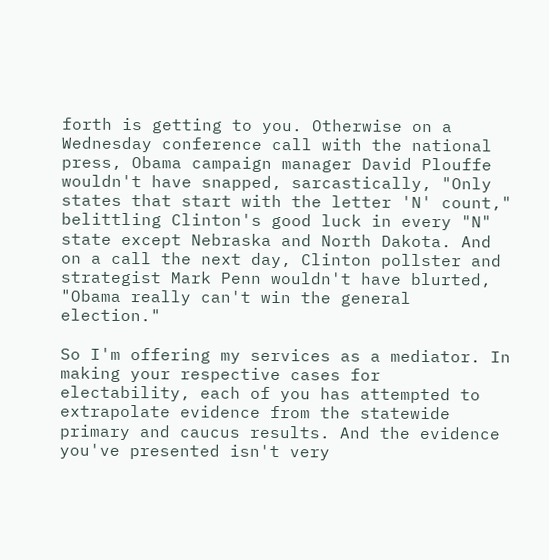forth is getting to you. Otherwise on a Wednesday conference call with the national press, Obama campaign manager David Plouffe wouldn't have snapped, sarcastically, "Only states that start with the letter 'N' count," belittling Clinton's good luck in every "N" state except Nebraska and North Dakota. And on a call the next day, Clinton pollster and strategist Mark Penn wouldn't have blurted, "Obama really can't win the general election."

So I'm offering my services as a mediator. In making your respective cases for electability, each of you has attempted to extrapolate evidence from the statewide primary and caucus results. And the evidence you've presented isn't very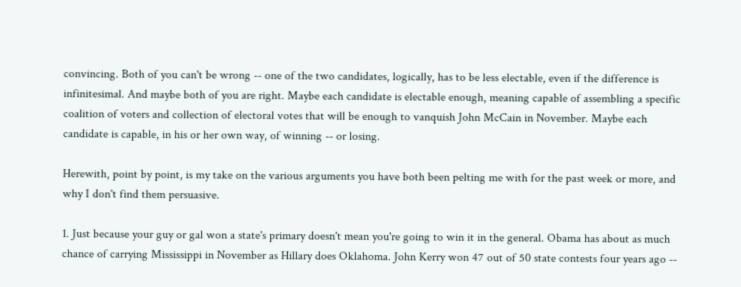convincing. Both of you can't be wrong -- one of the two candidates, logically, has to be less electable, even if the difference is infinitesimal. And maybe both of you are right. Maybe each candidate is electable enough, meaning capable of assembling a specific coalition of voters and collection of electoral votes that will be enough to vanquish John McCain in November. Maybe each candidate is capable, in his or her own way, of winning -- or losing.

Herewith, point by point, is my take on the various arguments you have both been pelting me with for the past week or more, and why I don't find them persuasive.

1. Just because your guy or gal won a state's primary doesn't mean you're going to win it in the general. Obama has about as much chance of carrying Mississippi in November as Hillary does Oklahoma. John Kerry won 47 out of 50 state contests four years ago --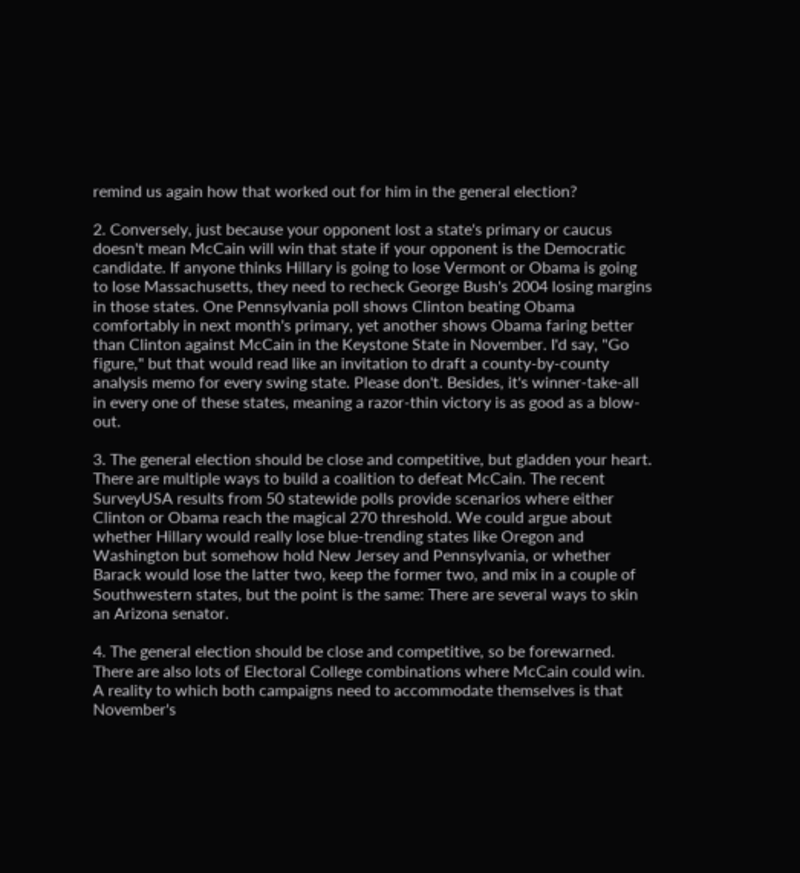remind us again how that worked out for him in the general election?

2. Conversely, just because your opponent lost a state's primary or caucus doesn't mean McCain will win that state if your opponent is the Democratic candidate. If anyone thinks Hillary is going to lose Vermont or Obama is going to lose Massachusetts, they need to recheck George Bush's 2004 losing margins in those states. One Pennsylvania poll shows Clinton beating Obama comfortably in next month's primary, yet another shows Obama faring better than Clinton against McCain in the Keystone State in November. I'd say, "Go figure," but that would read like an invitation to draft a county-by-county analysis memo for every swing state. Please don't. Besides, it's winner-take-all in every one of these states, meaning a razor-thin victory is as good as a blow-out.

3. The general election should be close and competitive, but gladden your heart. There are multiple ways to build a coalition to defeat McCain. The recent SurveyUSA results from 50 statewide polls provide scenarios where either Clinton or Obama reach the magical 270 threshold. We could argue about whether Hillary would really lose blue-trending states like Oregon and Washington but somehow hold New Jersey and Pennsylvania, or whether Barack would lose the latter two, keep the former two, and mix in a couple of Southwestern states, but the point is the same: There are several ways to skin an Arizona senator.

4. The general election should be close and competitive, so be forewarned. There are also lots of Electoral College combinations where McCain could win. A reality to which both campaigns need to accommodate themselves is that November's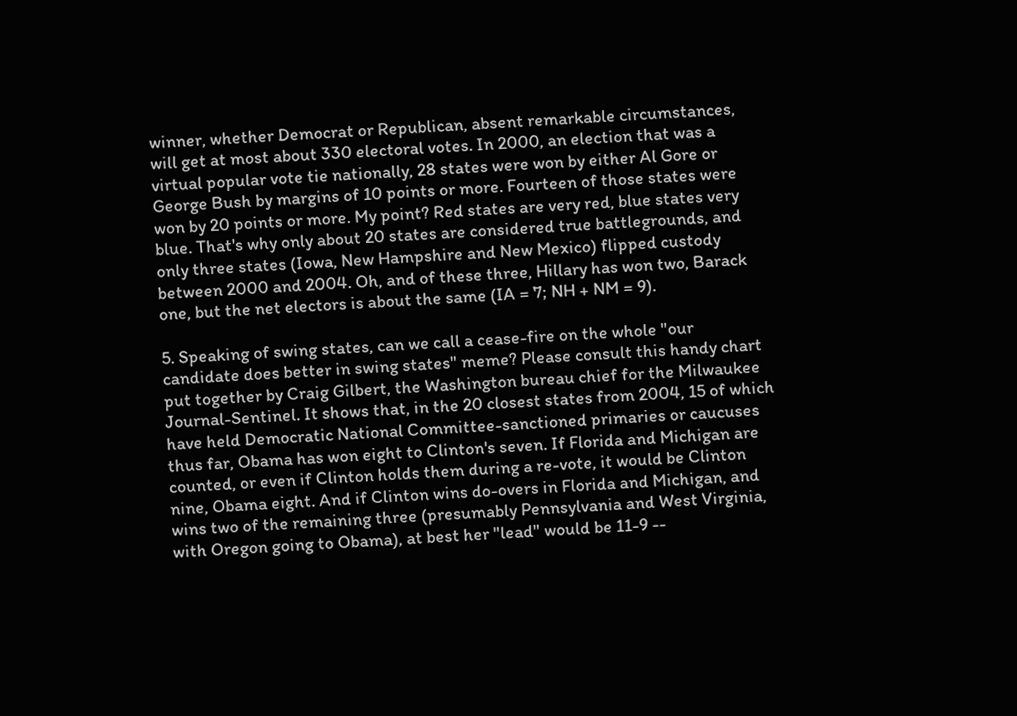winner, whether Democrat or Republican, absent remarkable circumstances, will get at most about 330 electoral votes. In 2000, an election that was a virtual popular vote tie nationally, 28 states were won by either Al Gore or George Bush by margins of 10 points or more. Fourteen of those states were won by 20 points or more. My point? Red states are very red, blue states very blue. That's why only about 20 states are considered true battlegrounds, and only three states (Iowa, New Hampshire and New Mexico) flipped custody between 2000 and 2004. Oh, and of these three, Hillary has won two, Barack one, but the net electors is about the same (IA = 7; NH + NM = 9).

5. Speaking of swing states, can we call a cease-fire on the whole "our candidate does better in swing states" meme? Please consult this handy chart put together by Craig Gilbert, the Washington bureau chief for the Milwaukee Journal-Sentinel. It shows that, in the 20 closest states from 2004, 15 of which have held Democratic National Committee-sanctioned primaries or caucuses thus far, Obama has won eight to Clinton's seven. If Florida and Michigan are counted, or even if Clinton holds them during a re-vote, it would be Clinton nine, Obama eight. And if Clinton wins do-overs in Florida and Michigan, and wins two of the remaining three (presumably Pennsylvania and West Virginia, with Oregon going to Obama), at best her "lead" would be 11-9 --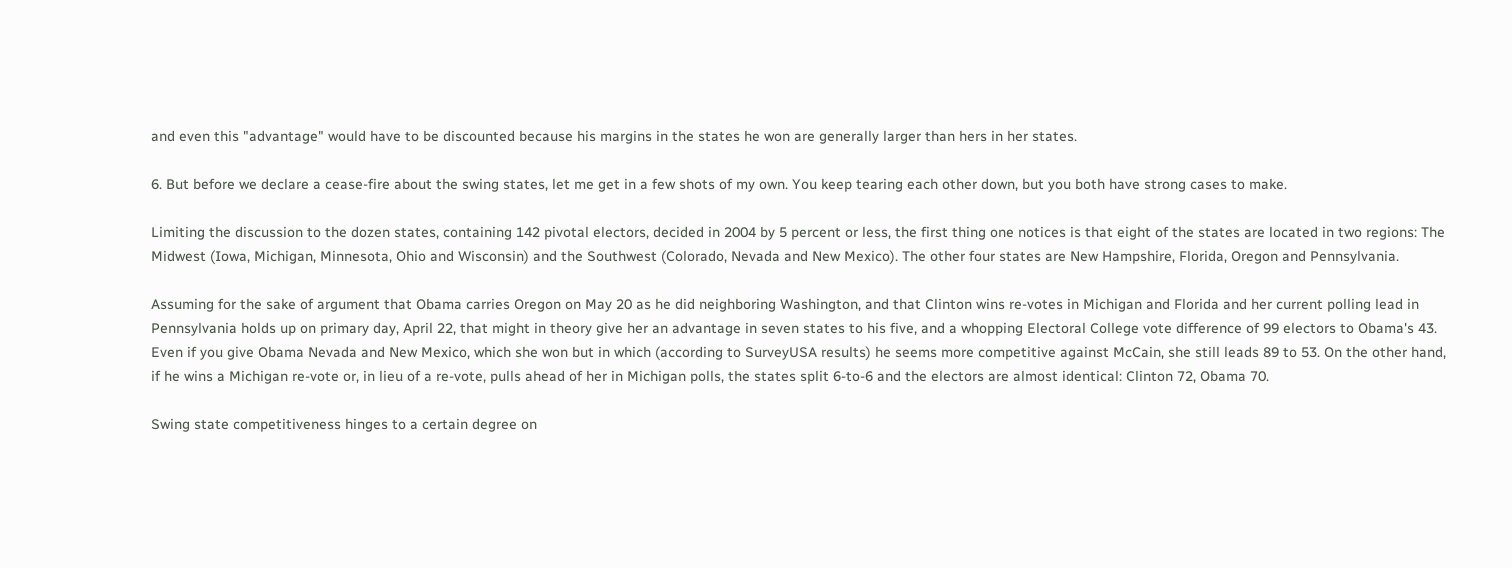and even this "advantage" would have to be discounted because his margins in the states he won are generally larger than hers in her states.

6. But before we declare a cease-fire about the swing states, let me get in a few shots of my own. You keep tearing each other down, but you both have strong cases to make.

Limiting the discussion to the dozen states, containing 142 pivotal electors, decided in 2004 by 5 percent or less, the first thing one notices is that eight of the states are located in two regions: The Midwest (Iowa, Michigan, Minnesota, Ohio and Wisconsin) and the Southwest (Colorado, Nevada and New Mexico). The other four states are New Hampshire, Florida, Oregon and Pennsylvania.

Assuming for the sake of argument that Obama carries Oregon on May 20 as he did neighboring Washington, and that Clinton wins re-votes in Michigan and Florida and her current polling lead in Pennsylvania holds up on primary day, April 22, that might in theory give her an advantage in seven states to his five, and a whopping Electoral College vote difference of 99 electors to Obama's 43. Even if you give Obama Nevada and New Mexico, which she won but in which (according to SurveyUSA results) he seems more competitive against McCain, she still leads 89 to 53. On the other hand, if he wins a Michigan re-vote or, in lieu of a re-vote, pulls ahead of her in Michigan polls, the states split 6-to-6 and the electors are almost identical: Clinton 72, Obama 70.

Swing state competitiveness hinges to a certain degree on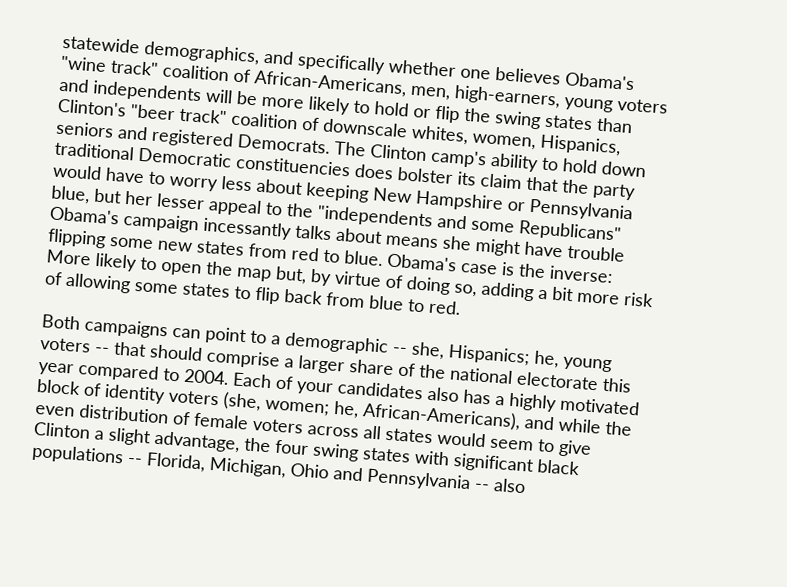statewide demographics, and specifically whether one believes Obama's "wine track" coalition of African-Americans, men, high-earners, young voters and independents will be more likely to hold or flip the swing states than Clinton's "beer track" coalition of downscale whites, women, Hispanics, seniors and registered Democrats. The Clinton camp's ability to hold down traditional Democratic constituencies does bolster its claim that the party would have to worry less about keeping New Hampshire or Pennsylvania blue, but her lesser appeal to the "independents and some Republicans" Obama's campaign incessantly talks about means she might have trouble flipping some new states from red to blue. Obama's case is the inverse: More likely to open the map but, by virtue of doing so, adding a bit more risk of allowing some states to flip back from blue to red.

Both campaigns can point to a demographic -- she, Hispanics; he, young voters -- that should comprise a larger share of the national electorate this year compared to 2004. Each of your candidates also has a highly motivated block of identity voters (she, women; he, African-Americans), and while the even distribution of female voters across all states would seem to give Clinton a slight advantage, the four swing states with significant black populations -- Florida, Michigan, Ohio and Pennsylvania -- also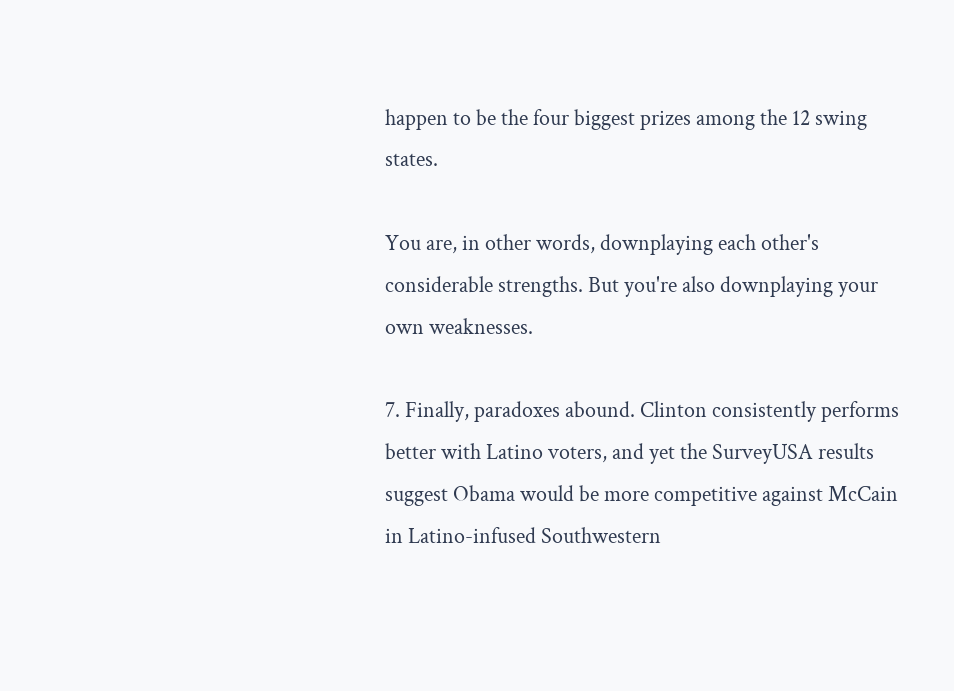happen to be the four biggest prizes among the 12 swing states.

You are, in other words, downplaying each other's considerable strengths. But you're also downplaying your own weaknesses.

7. Finally, paradoxes abound. Clinton consistently performs better with Latino voters, and yet the SurveyUSA results suggest Obama would be more competitive against McCain in Latino-infused Southwestern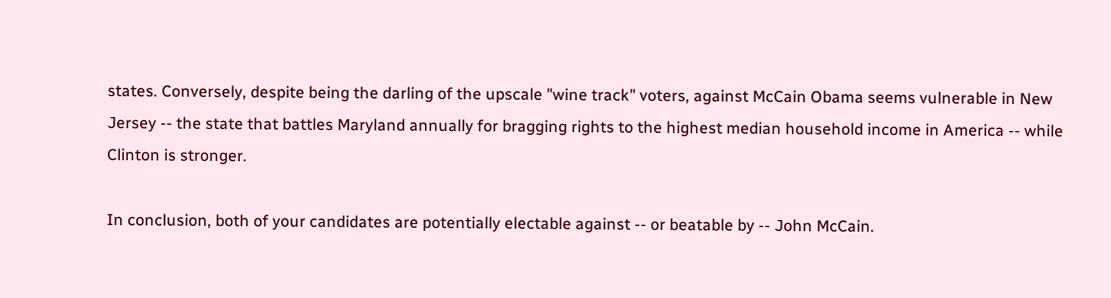states. Conversely, despite being the darling of the upscale "wine track" voters, against McCain Obama seems vulnerable in New Jersey -- the state that battles Maryland annually for bragging rights to the highest median household income in America -- while Clinton is stronger.

In conclusion, both of your candidates are potentially electable against -- or beatable by -- John McCain.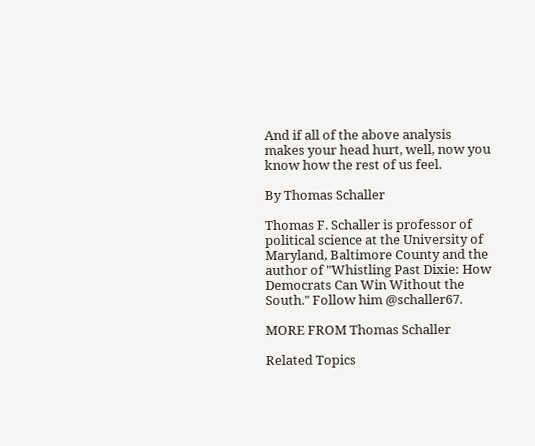And if all of the above analysis makes your head hurt, well, now you know how the rest of us feel.

By Thomas Schaller

Thomas F. Schaller is professor of political science at the University of Maryland, Baltimore County and the author of "Whistling Past Dixie: How Democrats Can Win Without the South." Follow him @schaller67.

MORE FROM Thomas Schaller

Related Topics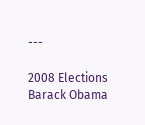---

2008 Elections Barack Obama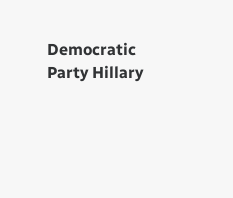Democratic Party Hillary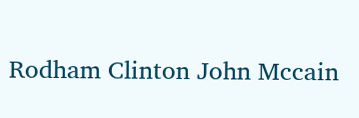Rodham Clinton John Mccain